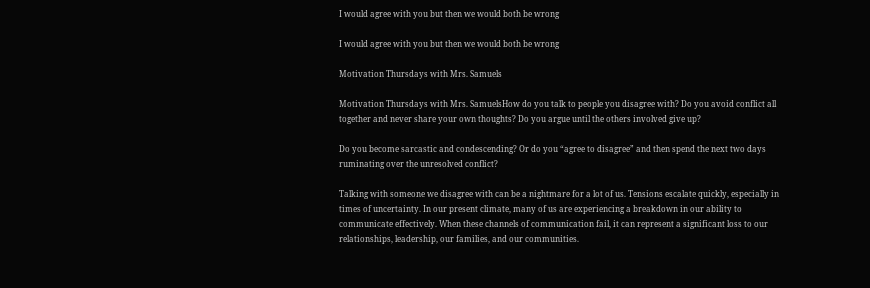I would agree with you but then we would both be wrong

I would agree with you but then we would both be wrong

Motivation Thursdays with Mrs. Samuels

Motivation Thursdays with Mrs. SamuelsHow do you talk to people you disagree with? Do you avoid conflict all together and never share your own thoughts? Do you argue until the others involved give up?

Do you become sarcastic and condescending? Or do you “agree to disagree” and then spend the next two days ruminating over the unresolved conflict?

Talking with someone we disagree with can be a nightmare for a lot of us. Tensions escalate quickly, especially in times of uncertainty. In our present climate, many of us are experiencing a breakdown in our ability to communicate effectively. When these channels of communication fail, it can represent a significant loss to our relationships, leadership, our families, and our communities.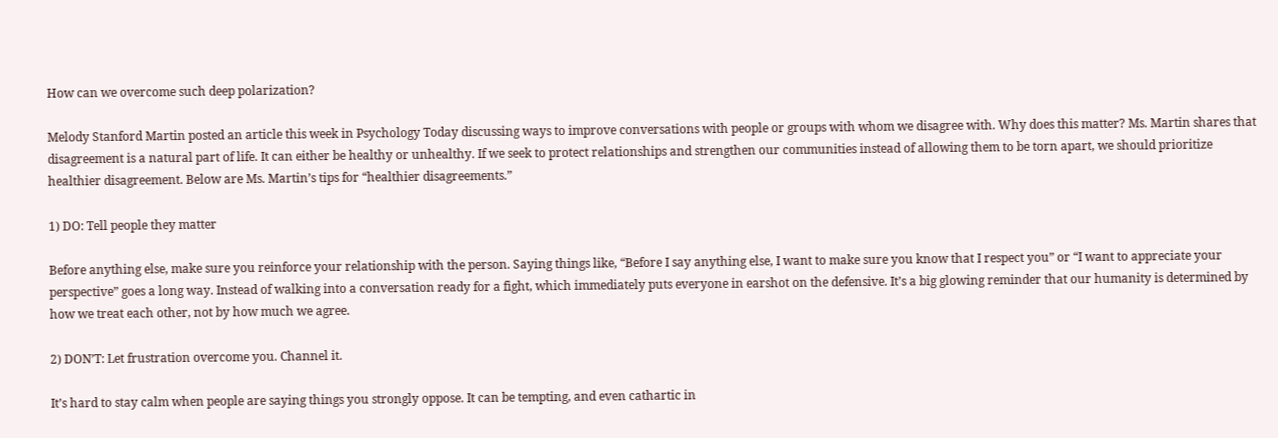How can we overcome such deep polarization?

Melody Stanford Martin posted an article this week in Psychology Today discussing ways to improve conversations with people or groups with whom we disagree with. Why does this matter? Ms. Martin shares that disagreement is a natural part of life. It can either be healthy or unhealthy. If we seek to protect relationships and strengthen our communities instead of allowing them to be torn apart, we should prioritize healthier disagreement. Below are Ms. Martin’s tips for “healthier disagreements.”

1) DO: Tell people they matter

Before anything else, make sure you reinforce your relationship with the person. Saying things like, “Before I say anything else, I want to make sure you know that I respect you” or “I want to appreciate your perspective” goes a long way. Instead of walking into a conversation ready for a fight, which immediately puts everyone in earshot on the defensive. It’s a big glowing reminder that our humanity is determined by how we treat each other, not by how much we agree.

2) DON’T: Let frustration overcome you. Channel it.

It’s hard to stay calm when people are saying things you strongly oppose. It can be tempting, and even cathartic in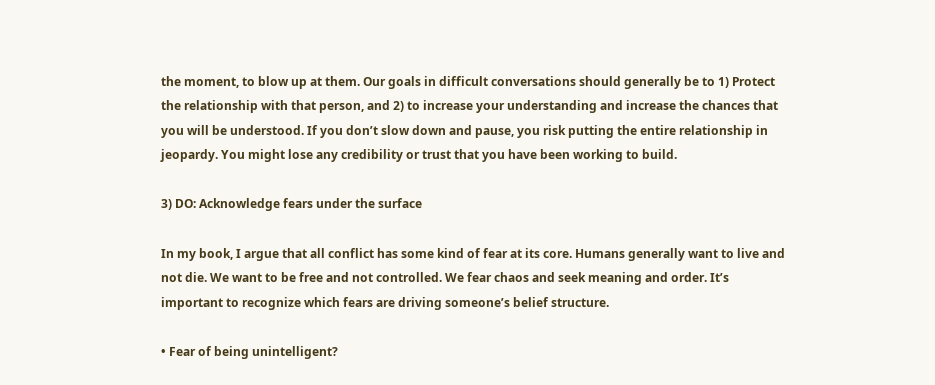the moment, to blow up at them. Our goals in difficult conversations should generally be to 1) Protect the relationship with that person, and 2) to increase your understanding and increase the chances that you will be understood. If you don’t slow down and pause, you risk putting the entire relationship in jeopardy. You might lose any credibility or trust that you have been working to build.

3) DO: Acknowledge fears under the surface

In my book, I argue that all conflict has some kind of fear at its core. Humans generally want to live and not die. We want to be free and not controlled. We fear chaos and seek meaning and order. It’s important to recognize which fears are driving someone’s belief structure.

• Fear of being unintelligent?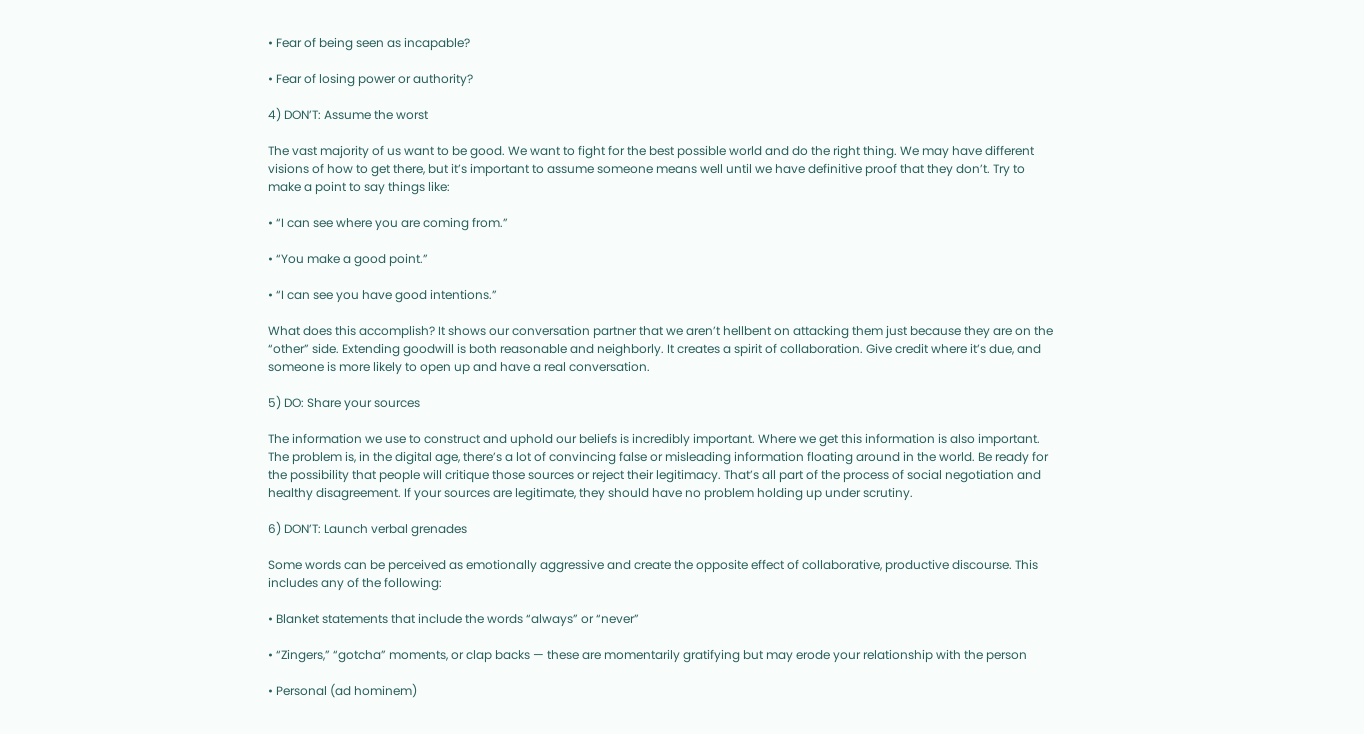• Fear of being seen as incapable?

• Fear of losing power or authority?

4) DON’T: Assume the worst

The vast majority of us want to be good. We want to fight for the best possible world and do the right thing. We may have different visions of how to get there, but it’s important to assume someone means well until we have definitive proof that they don’t. Try to make a point to say things like:

• “I can see where you are coming from.”

• “You make a good point.”

• “I can see you have good intentions.”

What does this accomplish? It shows our conversation partner that we aren’t hellbent on attacking them just because they are on the “other” side. Extending goodwill is both reasonable and neighborly. It creates a spirit of collaboration. Give credit where it’s due, and someone is more likely to open up and have a real conversation.

5) DO: Share your sources

The information we use to construct and uphold our beliefs is incredibly important. Where we get this information is also important. The problem is, in the digital age, there’s a lot of convincing false or misleading information floating around in the world. Be ready for the possibility that people will critique those sources or reject their legitimacy. That’s all part of the process of social negotiation and healthy disagreement. If your sources are legitimate, they should have no problem holding up under scrutiny.

6) DON’T: Launch verbal grenades

Some words can be perceived as emotionally aggressive and create the opposite effect of collaborative, productive discourse. This includes any of the following:

• Blanket statements that include the words “always” or “never”

• “Zingers,” “gotcha” moments, or clap backs — these are momentarily gratifying but may erode your relationship with the person

• Personal (ad hominem)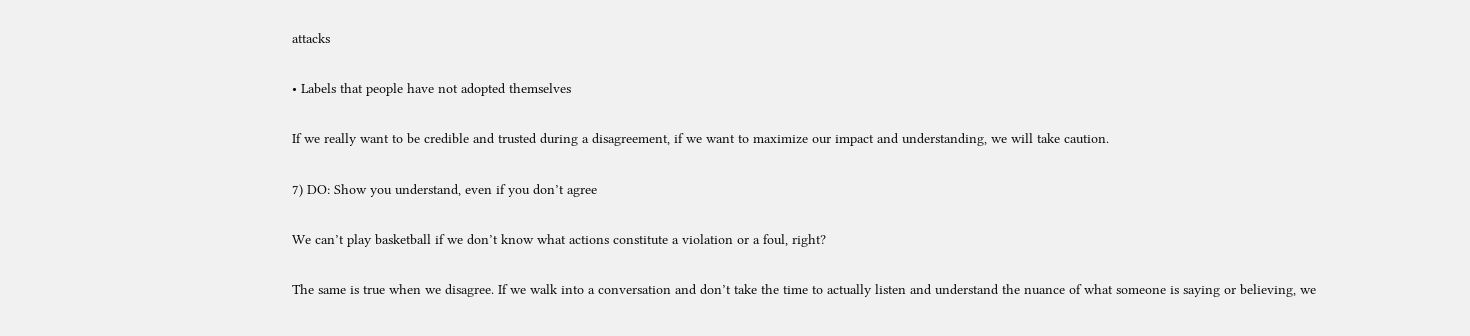attacks

• Labels that people have not adopted themselves

If we really want to be credible and trusted during a disagreement, if we want to maximize our impact and understanding, we will take caution.

7) DO: Show you understand, even if you don’t agree

We can’t play basketball if we don’t know what actions constitute a violation or a foul, right?

The same is true when we disagree. If we walk into a conversation and don’t take the time to actually listen and understand the nuance of what someone is saying or believing, we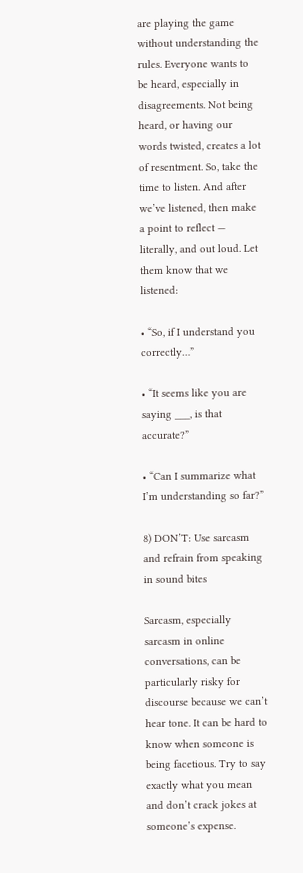are playing the game without understanding the rules. Everyone wants to be heard, especially in disagreements. Not being heard, or having our words twisted, creates a lot of resentment. So, take the time to listen. And after we’ve listened, then make a point to reflect — literally, and out loud. Let them know that we listened:

• “So, if I understand you correctly…”

• “It seems like you are saying ___, is that accurate?”

• “Can I summarize what I’m understanding so far?”

8) DON’T: Use sarcasm and refrain from speaking in sound bites

Sarcasm, especially sarcasm in online conversations, can be particularly risky for discourse because we can’t hear tone. It can be hard to know when someone is being facetious. Try to say exactly what you mean and don’t crack jokes at someone’s expense.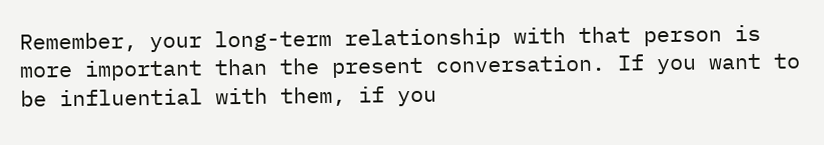Remember, your long-term relationship with that person is more important than the present conversation. If you want to be influential with them, if you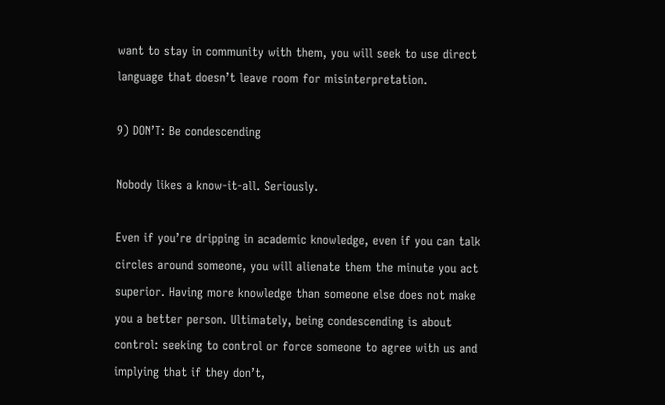want to stay in community with them, you will seek to use direct language that doesn’t leave room for misinterpretation.

9) DON’T: Be condescending

Nobody likes a know-it-all. Seriously.

Even if you’re dripping in academic knowledge, even if you can talk circles around someone, you will alienate them the minute you act superior. Having more knowledge than someone else does not make you a better person. Ultimately, being condescending is about control: seeking to control or force someone to agree with us and implying that if they don’t,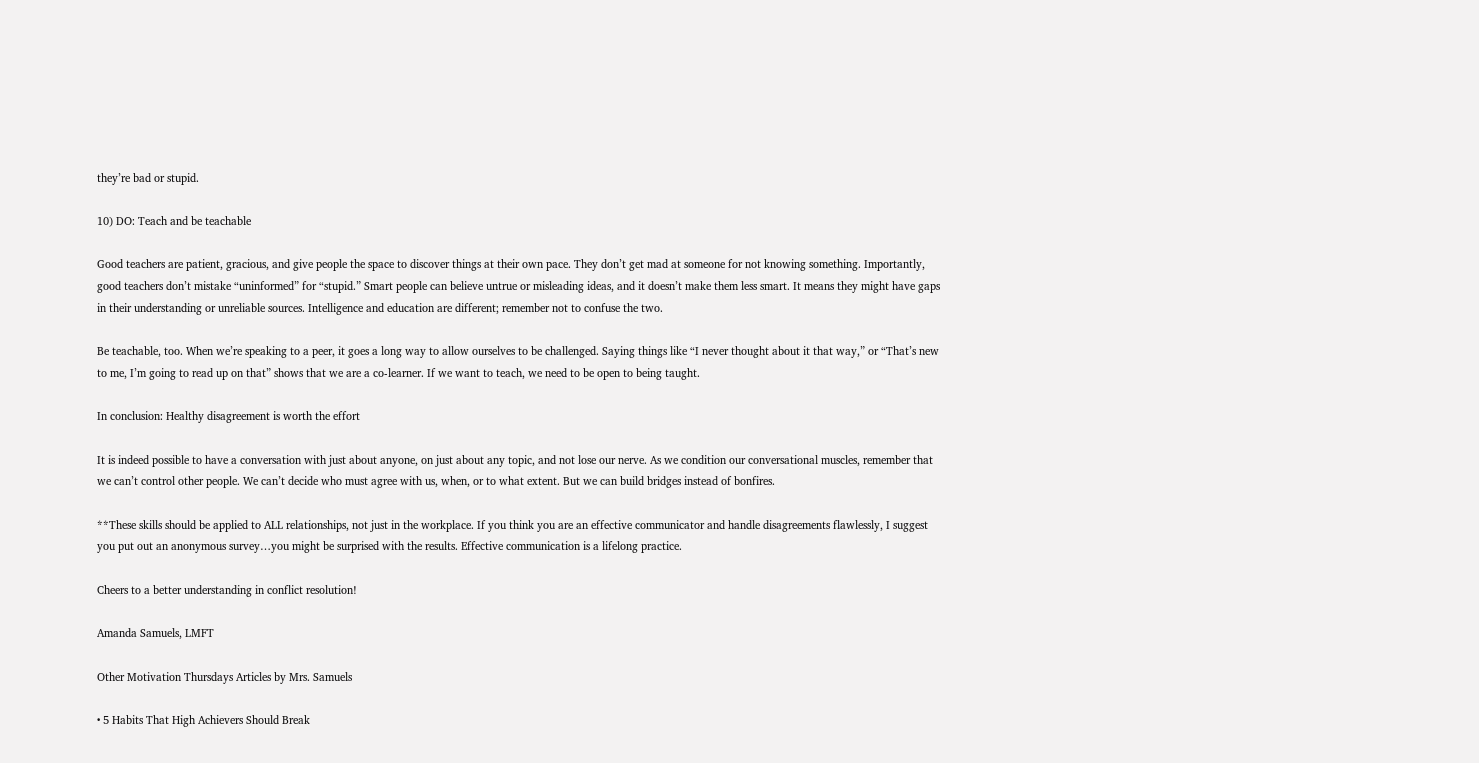they’re bad or stupid.

10) DO: Teach and be teachable

Good teachers are patient, gracious, and give people the space to discover things at their own pace. They don’t get mad at someone for not knowing something. Importantly, good teachers don’t mistake “uninformed” for “stupid.” Smart people can believe untrue or misleading ideas, and it doesn’t make them less smart. It means they might have gaps in their understanding or unreliable sources. Intelligence and education are different; remember not to confuse the two.

Be teachable, too. When we’re speaking to a peer, it goes a long way to allow ourselves to be challenged. Saying things like “I never thought about it that way,” or “That’s new to me, I’m going to read up on that” shows that we are a co-learner. If we want to teach, we need to be open to being taught.

In conclusion: Healthy disagreement is worth the effort

It is indeed possible to have a conversation with just about anyone, on just about any topic, and not lose our nerve. As we condition our conversational muscles, remember that we can’t control other people. We can’t decide who must agree with us, when, or to what extent. But we can build bridges instead of bonfires.

**These skills should be applied to ALL relationships, not just in the workplace. If you think you are an effective communicator and handle disagreements flawlessly, I suggest you put out an anonymous survey…you might be surprised with the results. Effective communication is a lifelong practice.

Cheers to a better understanding in conflict resolution!

Amanda Samuels, LMFT

Other Motivation Thursdays Articles by Mrs. Samuels

• 5 Habits That High Achievers Should Break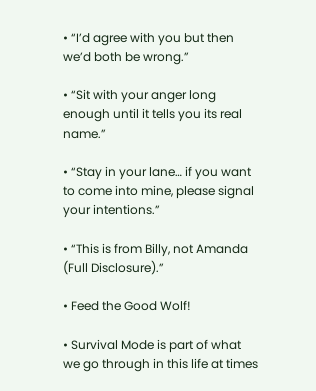• “I’d agree with you but then we’d both be wrong.”

• “Sit with your anger long enough until it tells you its real name.”

• “Stay in your lane… if you want to come into mine, please signal your intentions.”

• “This is from Billy, not Amanda (Full Disclosure).”

• Feed the Good Wolf!

• Survival Mode is part of what we go through in this life at times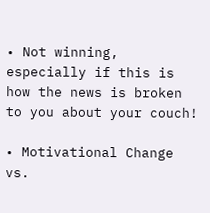• Not winning, especially if this is how the news is broken to you about your couch!

• Motivational Change vs.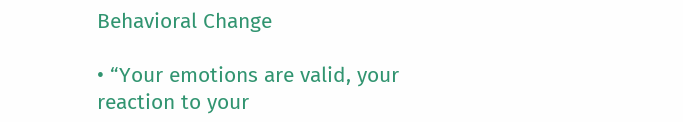Behavioral Change

• “Your emotions are valid, your reaction to your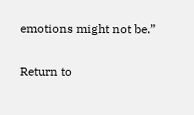emotions might not be.”

Return to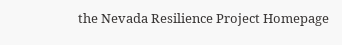the Nevada Resilience Project Homepage